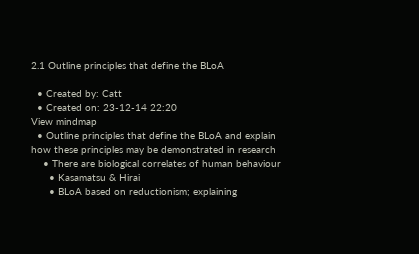2.1 Outline principles that define the BLoA

  • Created by: Catt
  • Created on: 23-12-14 22:20
View mindmap
  • Outline principles that define the BLoA and explain how these principles may be demonstrated in research
    • There are biological correlates of human behaviour
      • Kasamatsu & Hirai
      • BLoA based on reductionism; explaining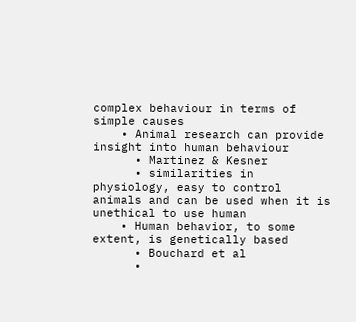complex behaviour in terms of simple causes
    • Animal research can provide insight into human behaviour
      • Martinez & Kesner
      • similarities in physiology, easy to control animals and can be used when it is unethical to use human
    • Human behavior, to some extent, is genetically based
      • Bouchard et al
      •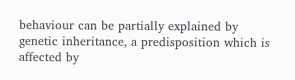behaviour can be partially explained by genetic inheritance, a predisposition which is affected by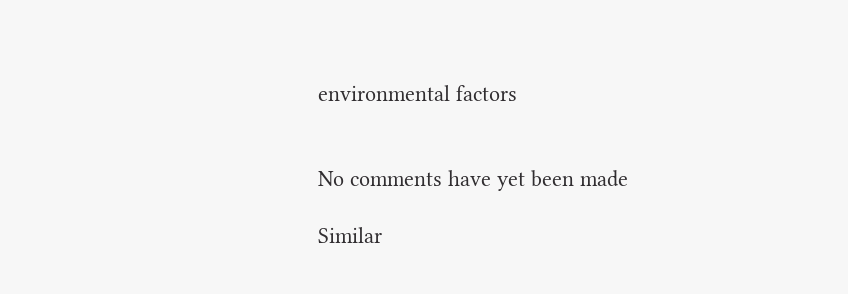environmental factors


No comments have yet been made

Similar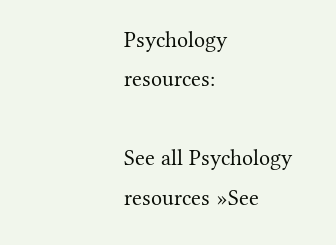Psychology resources:

See all Psychology resources »See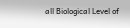all Biological Level of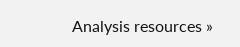Analysis resources »